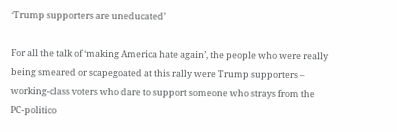‘Trump supporters are uneducated’

For all the talk of ‘making America hate again’, the people who were really being smeared or scapegoated at this rally were Trump supporters – working-class voters who dare to support someone who strays from the PC-politico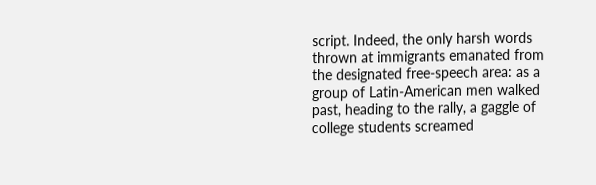script. Indeed, the only harsh words thrown at immigrants emanated from the designated free-speech area: as a group of Latin-American men walked past, heading to the rally, a gaggle of college students screamed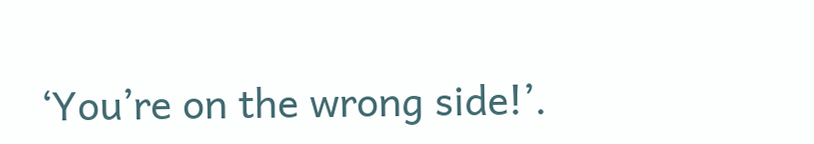‘You’re on the wrong side!’.